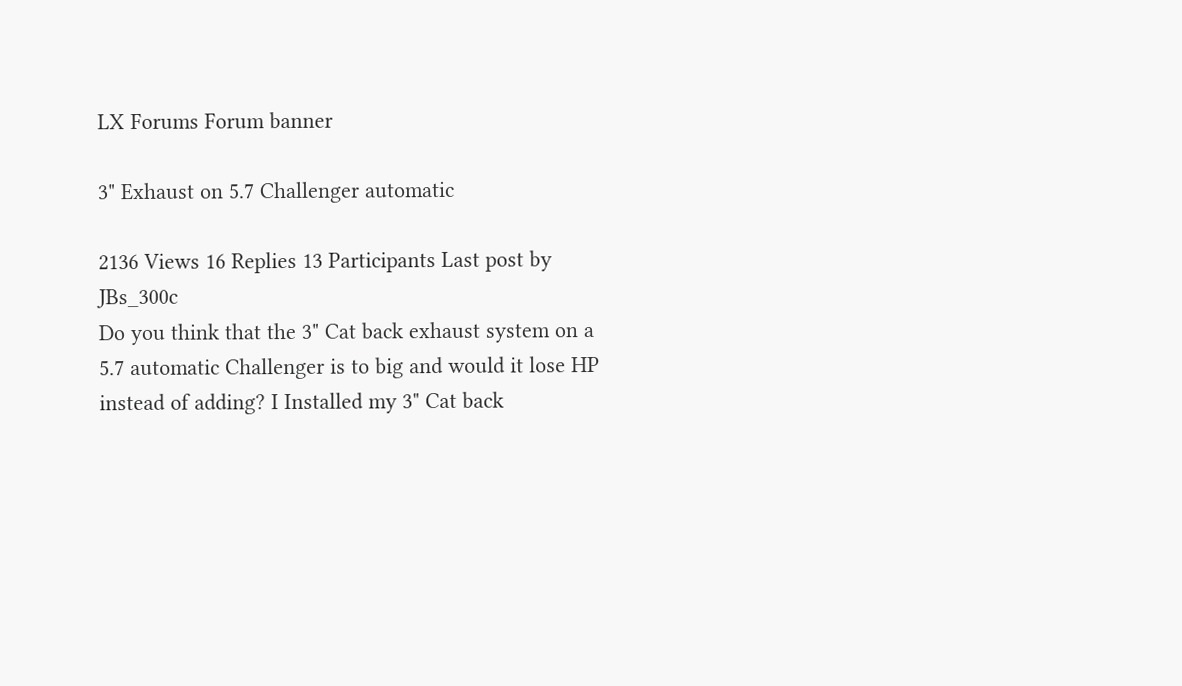LX Forums Forum banner

3" Exhaust on 5.7 Challenger automatic

2136 Views 16 Replies 13 Participants Last post by  JBs_300c
Do you think that the 3" Cat back exhaust system on a 5.7 automatic Challenger is to big and would it lose HP instead of adding? I Installed my 3" Cat back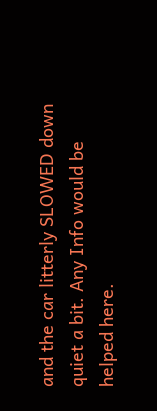and the car litterly SLOWED down quiet a bit. Any Info would be helped here.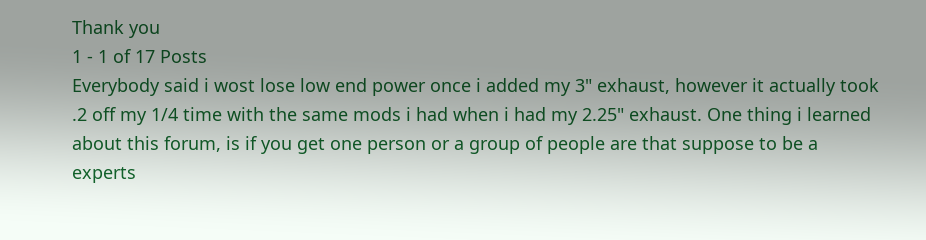Thank you
1 - 1 of 17 Posts
Everybody said i wost lose low end power once i added my 3" exhaust, however it actually took .2 off my 1/4 time with the same mods i had when i had my 2.25" exhaust. One thing i learned about this forum, is if you get one person or a group of people are that suppose to be a experts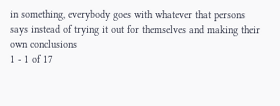in something, everybody goes with whatever that persons says instead of trying it out for themselves and making their own conclusions
1 - 1 of 17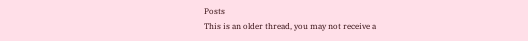Posts
This is an older thread, you may not receive a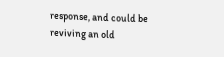response, and could be reviving an old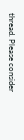thread. Please consider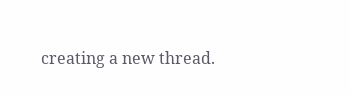creating a new thread.